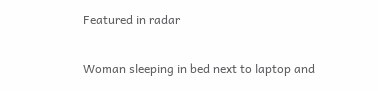Featured in radar

Woman sleeping in bed next to laptop and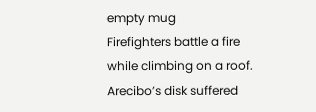empty mug
Firefighters battle a fire while climbing on a roof.
Arecibo’s disk suffered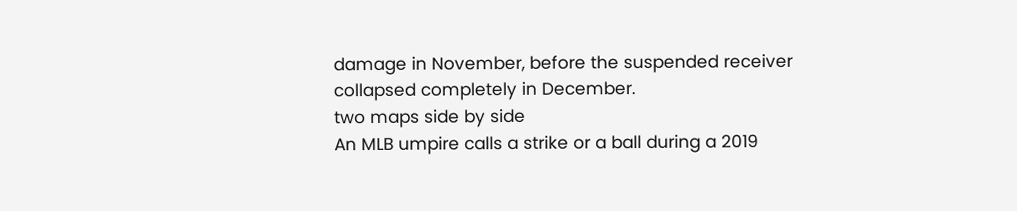damage in November, before the suspended receiver collapsed completely in December.
two maps side by side
An MLB umpire calls a strike or a ball during a 2019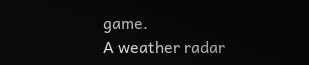game.
A weather radar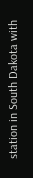station in South Dakota with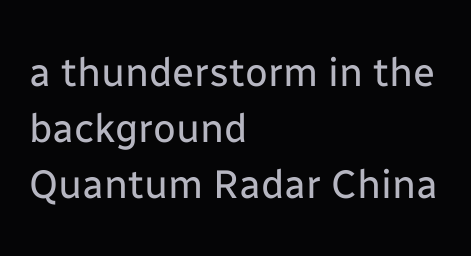a thunderstorm in the background
Quantum Radar China